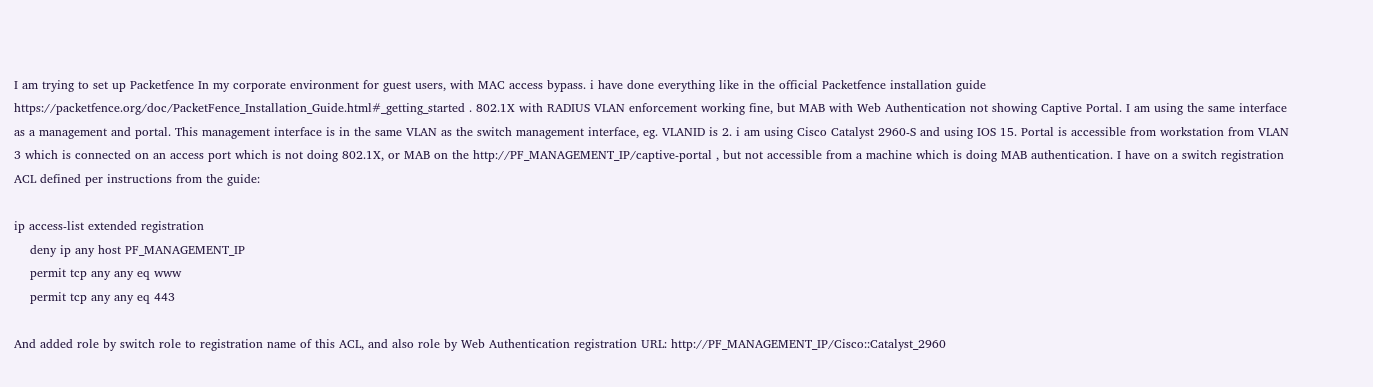I am trying to set up Packetfence In my corporate environment for guest users, with MAC access bypass. i have done everything like in the official Packetfence installation guide https://packetfence.org/doc/PacketFence_Installation_Guide.html#_getting_started . 802.1X with RADIUS VLAN enforcement working fine, but MAB with Web Authentication not showing Captive Portal. I am using the same interface as a management and portal. This management interface is in the same VLAN as the switch management interface, eg. VLANID is 2. i am using Cisco Catalyst 2960-S and using IOS 15. Portal is accessible from workstation from VLAN 3 which is connected on an access port which is not doing 802.1X, or MAB on the http://PF_MANAGEMENT_IP/captive-portal , but not accessible from a machine which is doing MAB authentication. I have on a switch registration ACL defined per instructions from the guide:

ip access-list extended registration
    deny ip any host PF_MANAGEMENT_IP
    permit tcp any any eq www
    permit tcp any any eq 443

And added role by switch role to registration name of this ACL, and also role by Web Authentication registration URL: http://PF_MANAGEMENT_IP/Cisco::Catalyst_2960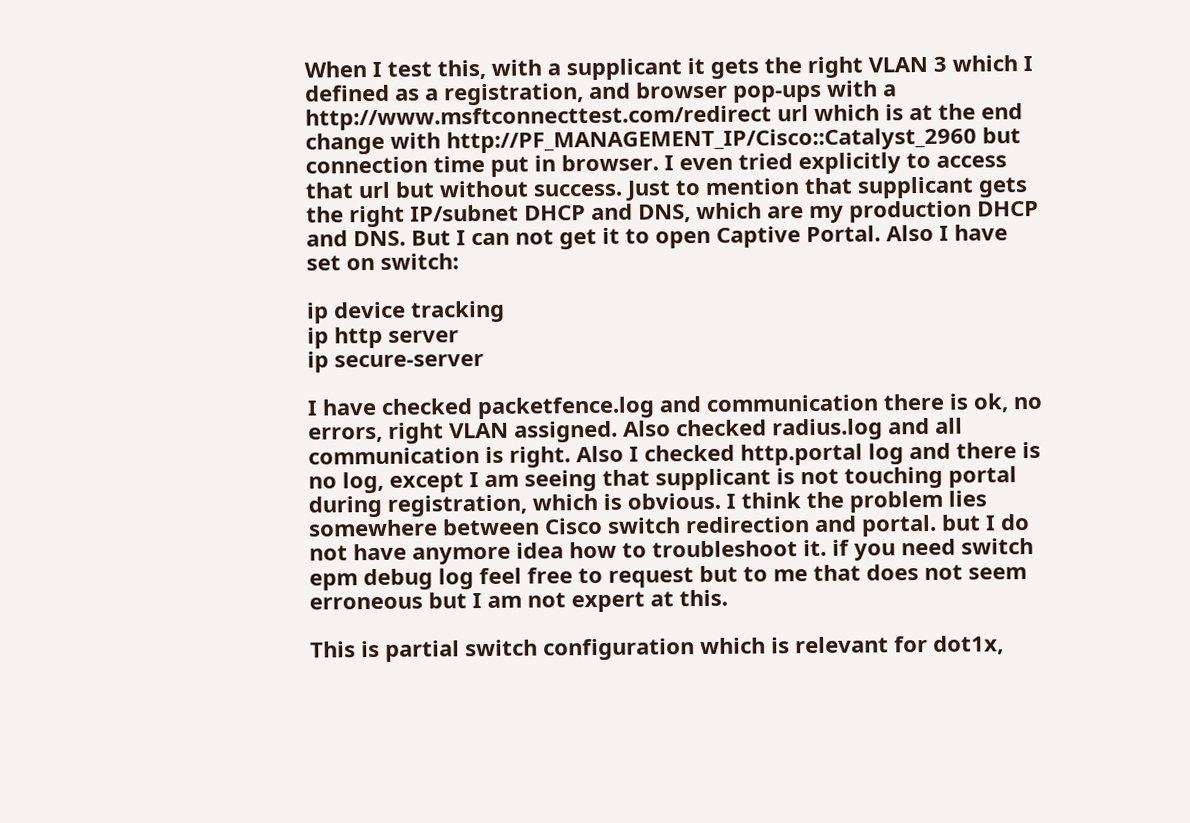When I test this, with a supplicant it gets the right VLAN 3 which I defined as a registration, and browser pop-ups with a http://www.msftconnecttest.com/redirect url which is at the end change with http://PF_MANAGEMENT_IP/Cisco::Catalyst_2960 but connection time put in browser. I even tried explicitly to access that url but without success. Just to mention that supplicant gets the right IP/subnet DHCP and DNS, which are my production DHCP and DNS. But I can not get it to open Captive Portal. Also I have set on switch:

ip device tracking
ip http server
ip secure-server

I have checked packetfence.log and communication there is ok, no errors, right VLAN assigned. Also checked radius.log and all communication is right. Also I checked http.portal log and there is no log, except I am seeing that supplicant is not touching portal during registration, which is obvious. I think the problem lies somewhere between Cisco switch redirection and portal. but I do not have anymore idea how to troubleshoot it. if you need switch epm debug log feel free to request but to me that does not seem erroneous but I am not expert at this.

This is partial switch configuration which is relevant for dot1x,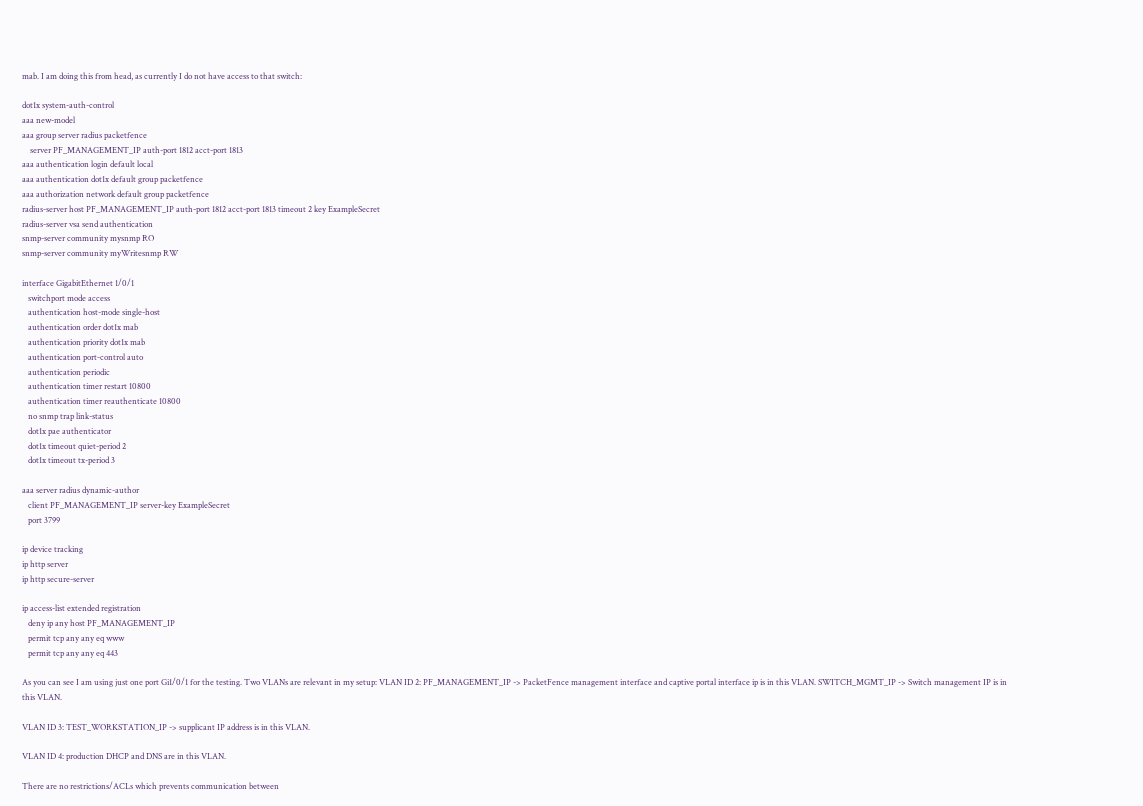mab. I am doing this from head, as currently I do not have access to that switch:

dot1x system-auth-control
aaa new-model
aaa group server radius packetfence
    server PF_MANAGEMENT_IP auth-port 1812 acct-port 1813
aaa authentication login default local
aaa authentication dot1x default group packetfence
aaa authorization network default group packetfence
radius-server host PF_MANAGEMENT_IP auth-port 1812 acct-port 1813 timeout 2 key ExampleSecret
radius-server vsa send authentication
snmp-server community mysnmp RO
snmp-server community myWritesnmp RW

interface GigabitEthernet 1/0/1
   switchport mode access
   authentication host-mode single-host
   authentication order dot1x mab
   authentication priority dot1x mab
   authentication port-control auto
   authentication periodic
   authentication timer restart 10800
   authentication timer reauthenticate 10800
   no snmp trap link-status
   dot1x pae authenticator
   dot1x timeout quiet-period 2
   dot1x timeout tx-period 3

aaa server radius dynamic-author
   client PF_MANAGEMENT_IP server-key ExampleSecret
   port 3799

ip device tracking
ip http server
ip http secure-server

ip access-list extended registration
   deny ip any host PF_MANAGEMENT_IP
   permit tcp any any eq www
   permit tcp any any eq 443

As you can see I am using just one port Gi1/0/1 for the testing. Two VLANs are relevant in my setup: VLAN ID 2: PF_MANAGEMENT_IP -> PacketFence management interface and captive portal interface ip is in this VLAN. SWITCH_MGMT_IP -> Switch management IP is in this VLAN.

VLAN ID 3: TEST_WORKSTATION_IP -> supplicant IP address is in this VLAN.

VLAN ID 4: production DHCP and DNS are in this VLAN.

There are no restrictions/ACLs which prevents communication between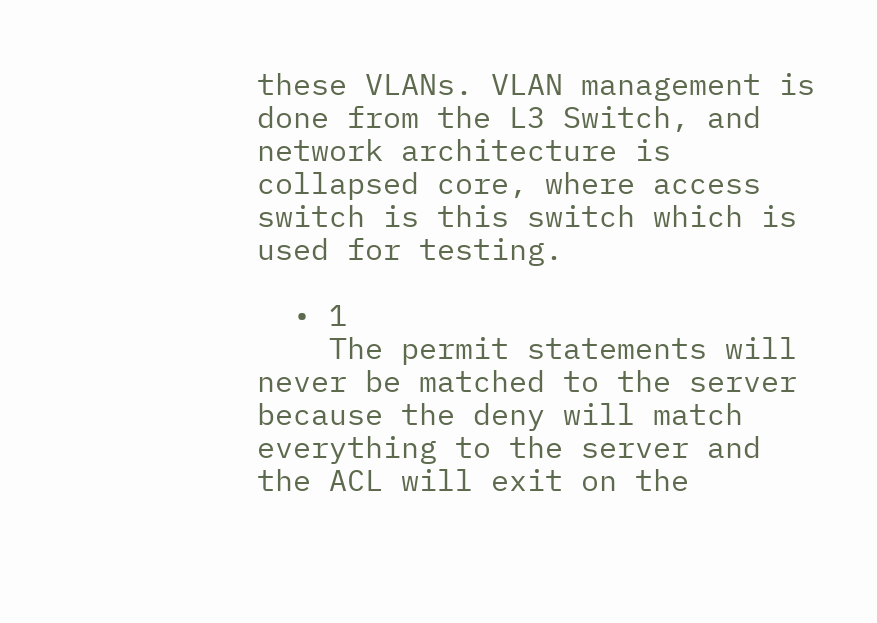these VLANs. VLAN management is done from the L3 Switch, and network architecture is collapsed core, where access switch is this switch which is used for testing.

  • 1
    The permit statements will never be matched to the server because the deny will match everything to the server and the ACL will exit on the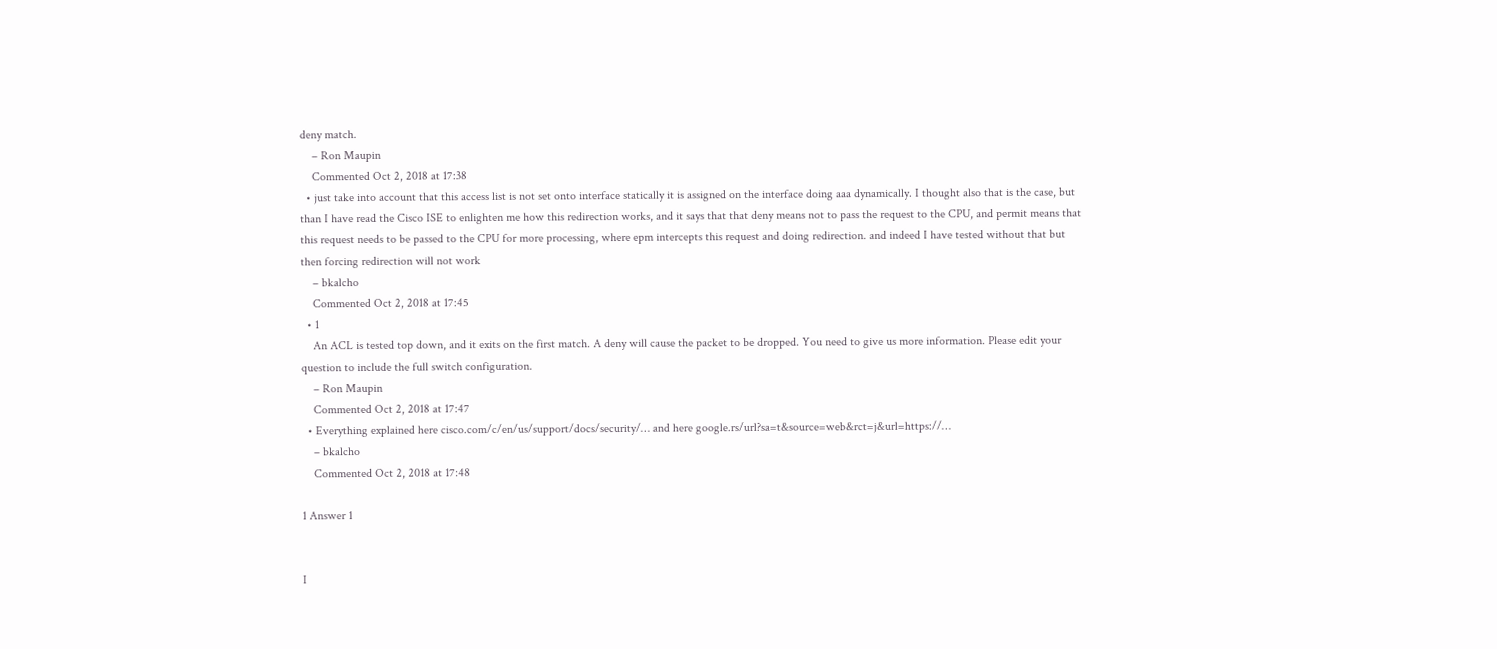deny match.
    – Ron Maupin
    Commented Oct 2, 2018 at 17:38
  • just take into account that this access list is not set onto interface statically it is assigned on the interface doing aaa dynamically. I thought also that is the case, but than I have read the Cisco ISE to enlighten me how this redirection works, and it says that that deny means not to pass the request to the CPU, and permit means that this request needs to be passed to the CPU for more processing, where epm intercepts this request and doing redirection. and indeed I have tested without that but then forcing redirection will not work
    – bkalcho
    Commented Oct 2, 2018 at 17:45
  • 1
    An ACL is tested top down, and it exits on the first match. A deny will cause the packet to be dropped. You need to give us more information. Please edit your question to include the full switch configuration.
    – Ron Maupin
    Commented Oct 2, 2018 at 17:47
  • Everything explained here cisco.com/c/en/us/support/docs/security/… and here google.rs/url?sa=t&source=web&rct=j&url=https://…
    – bkalcho
    Commented Oct 2, 2018 at 17:48

1 Answer 1


I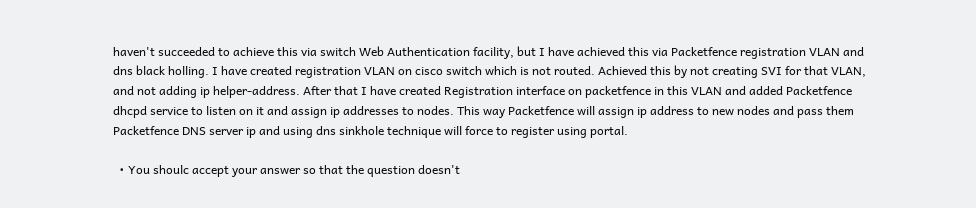haven't succeeded to achieve this via switch Web Authentication facility, but I have achieved this via Packetfence registration VLAN and dns black holling. I have created registration VLAN on cisco switch which is not routed. Achieved this by not creating SVI for that VLAN, and not adding ip helper-address. After that I have created Registration interface on packetfence in this VLAN and added Packetfence dhcpd service to listen on it and assign ip addresses to nodes. This way Packetfence will assign ip address to new nodes and pass them Packetfence DNS server ip and using dns sinkhole technique will force to register using portal.

  • You shoulc accept your answer so that the question doesn't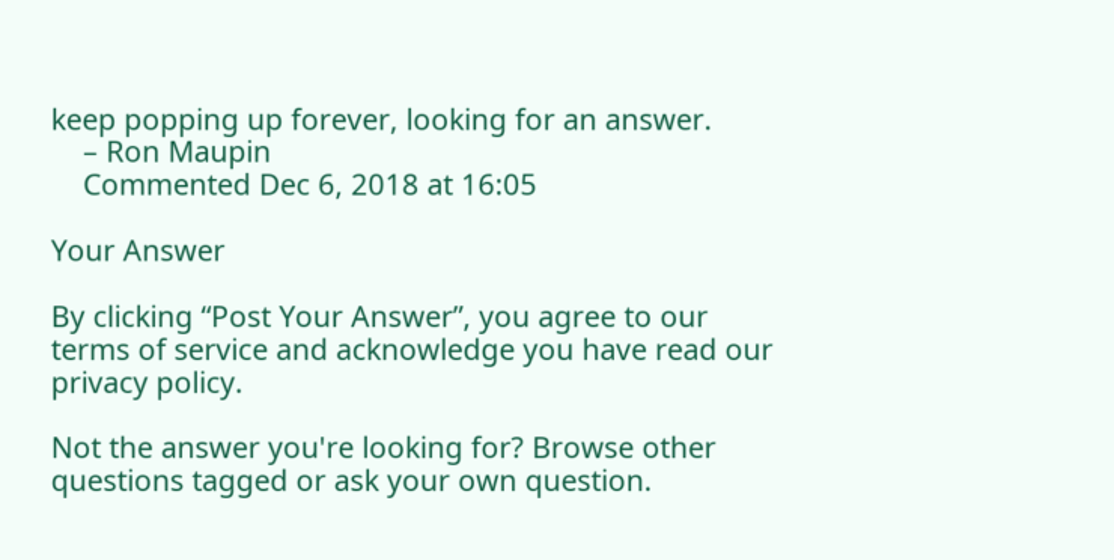keep popping up forever, looking for an answer.
    – Ron Maupin
    Commented Dec 6, 2018 at 16:05

Your Answer

By clicking “Post Your Answer”, you agree to our terms of service and acknowledge you have read our privacy policy.

Not the answer you're looking for? Browse other questions tagged or ask your own question.